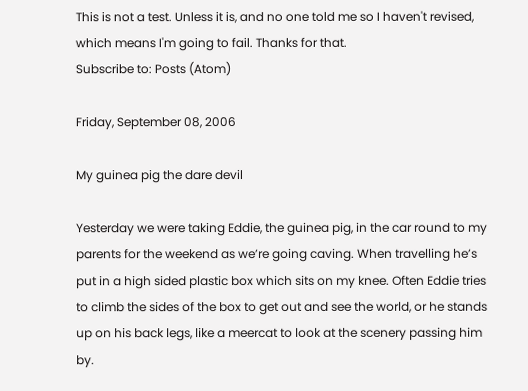This is not a test. Unless it is, and no one told me so I haven't revised, which means I'm going to fail. Thanks for that.
Subscribe to: Posts (Atom)

Friday, September 08, 2006

My guinea pig the dare devil

Yesterday we were taking Eddie, the guinea pig, in the car round to my parents for the weekend as we’re going caving. When travelling he’s put in a high sided plastic box which sits on my knee. Often Eddie tries to climb the sides of the box to get out and see the world, or he stands up on his back legs, like a meercat to look at the scenery passing him by.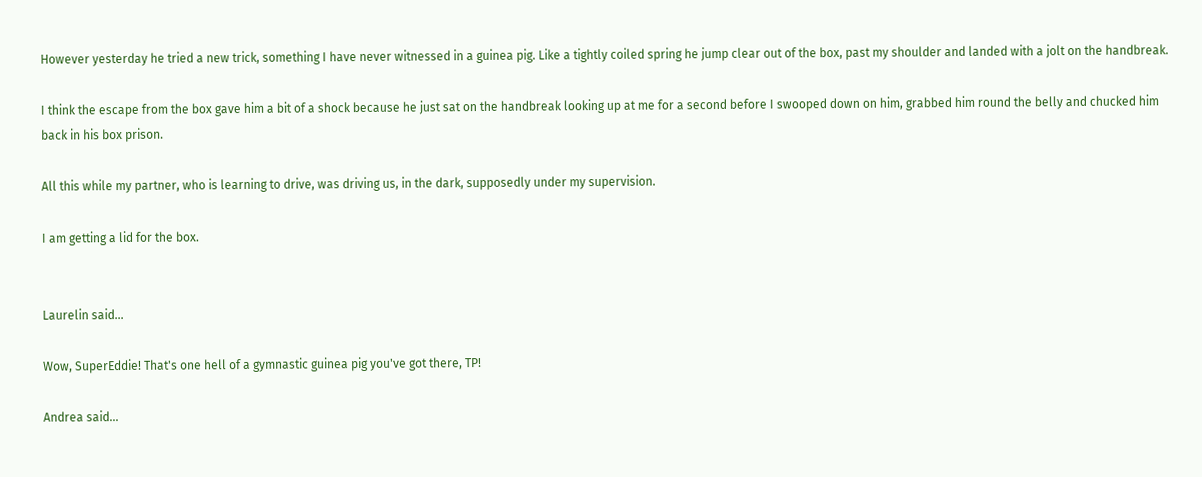However yesterday he tried a new trick, something I have never witnessed in a guinea pig. Like a tightly coiled spring he jump clear out of the box, past my shoulder and landed with a jolt on the handbreak.

I think the escape from the box gave him a bit of a shock because he just sat on the handbreak looking up at me for a second before I swooped down on him, grabbed him round the belly and chucked him back in his box prison.

All this while my partner, who is learning to drive, was driving us, in the dark, supposedly under my supervision.

I am getting a lid for the box.


Laurelin said...

Wow, SuperEddie! That's one hell of a gymnastic guinea pig you've got there, TP!

Andrea said...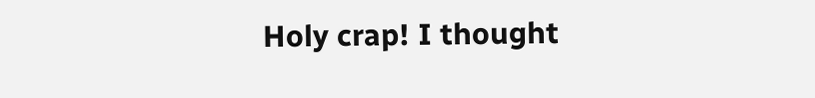Holy crap! I thought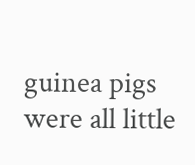guinea pigs were all little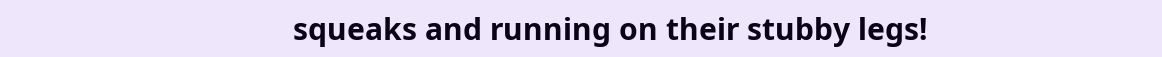squeaks and running on their stubby legs!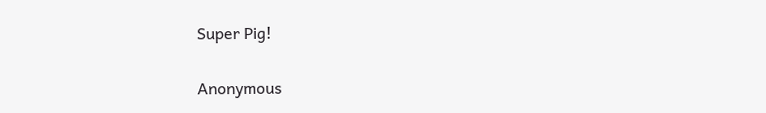Super Pig!

Anonymous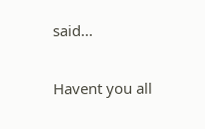said...

Havent you all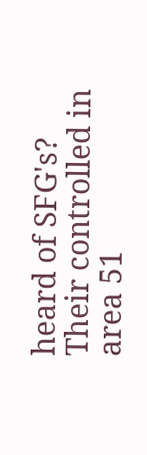heard of SFG's?
Their controlled in area 51